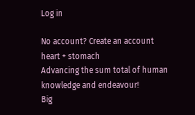Log in

No account? Create an account
heart + stomach
Advancing the sum total of human knowledge and endeavour!
Big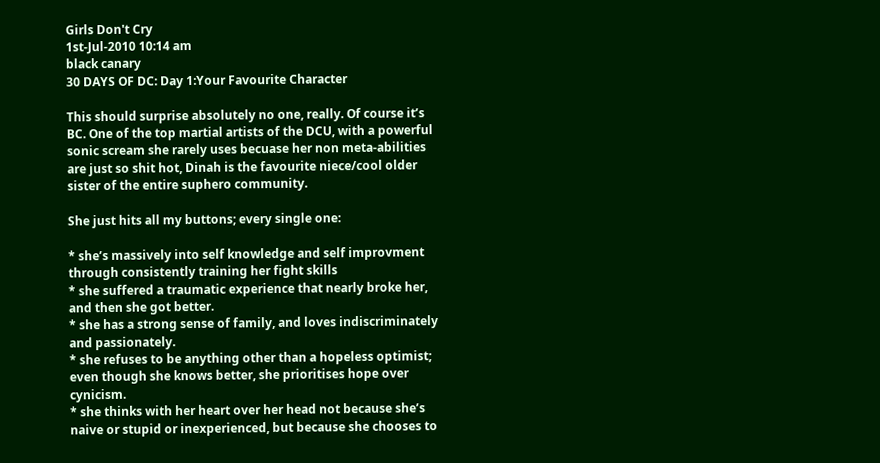Girls Don't Cry
1st-Jul-2010 10:14 am
black canary
30 DAYS OF DC: Day 1:Your Favourite Character

This should surprise absolutely no one, really. Of course it’s BC. One of the top martial artists of the DCU, with a powerful sonic scream she rarely uses becuase her non meta-abilities are just so shit hot, Dinah is the favourite niece/cool older sister of the entire suphero community.

She just hits all my buttons; every single one:

* she’s massively into self knowledge and self improvment through consistently training her fight skills
* she suffered a traumatic experience that nearly broke her, and then she got better.
* she has a strong sense of family, and loves indiscriminately and passionately.
* she refuses to be anything other than a hopeless optimist; even though she knows better, she prioritises hope over cynicism.
* she thinks with her heart over her head not because she’s naive or stupid or inexperienced, but because she chooses to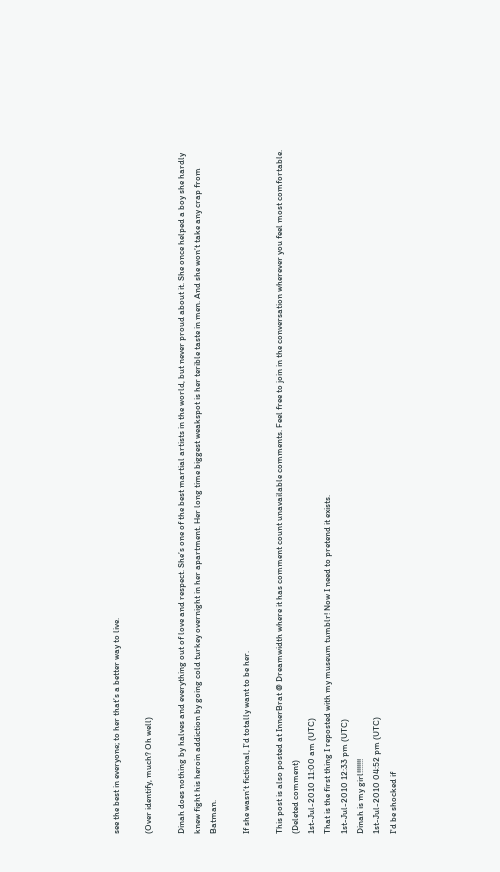see the best in everyone; to her that’s a better way to live.

(Over identify, much? Oh well)

Dinah does nothing by halves and everything out of love and respect. She’s one of the best martial artists in the world, but never proud about it. She once helped a boy she hardly knew fight his heroin addiction by going cold turkey overnight in her apartment. Her long time biggest weakspot is her terible taste in men. And she won’t take any crap from Batman.

If she wasn’t fictional, I’d totally want to be her.

This post is also posted at InnerBrat @ Dreamwidth where it has comment count unavailable comments. Feel free to join in the conversation wherever you feel most comfortable.
(Deleted comment)
1st-Jul-2010 11:00 am (UTC)
That is the first thing I reposted with my museum tumblr! Now I need to pretend it exists.
1st-Jul-2010 12:33 pm (UTC)
Dinah is my girl!!!!!!!
1st-Jul-2010 04:52 pm (UTC)
I'd be shocked if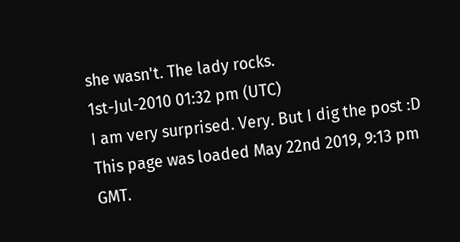she wasn't. The lady rocks.
1st-Jul-2010 01:32 pm (UTC)
I am very surprised. Very. But I dig the post :D
This page was loaded May 22nd 2019, 9:13 pm GMT.